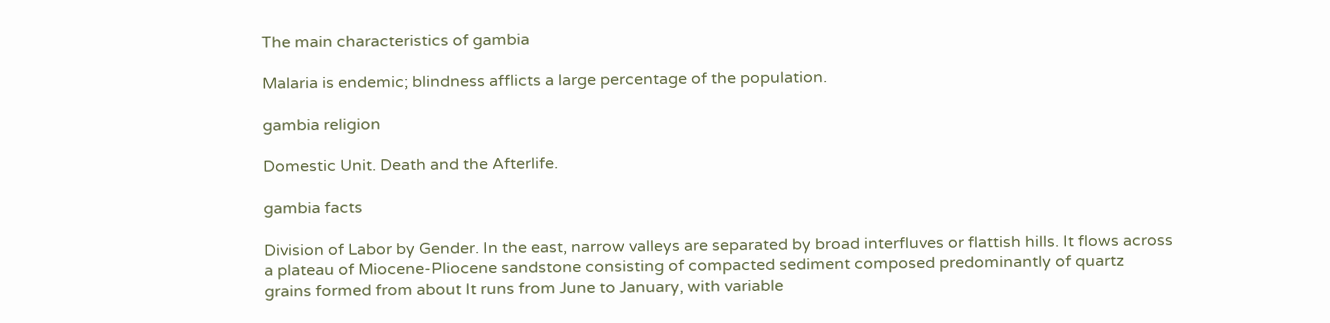The main characteristics of gambia

Malaria is endemic; blindness afflicts a large percentage of the population.

gambia religion

Domestic Unit. Death and the Afterlife.

gambia facts

Division of Labor by Gender. In the east, narrow valleys are separated by broad interfluves or flattish hills. It flows across a plateau of Miocene-Pliocene sandstone consisting of compacted sediment composed predominantly of quartz grains formed from about It runs from June to January, with variable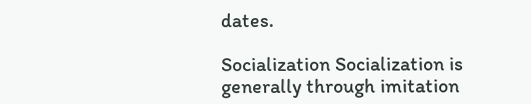dates.

Socialization Socialization is generally through imitation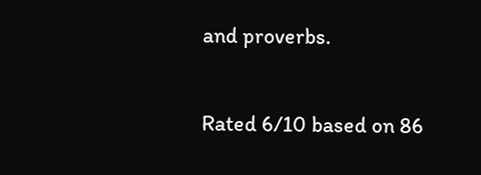and proverbs.

Rated 6/10 based on 86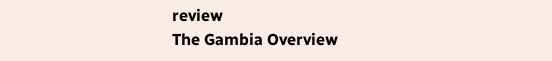review
The Gambia Overview